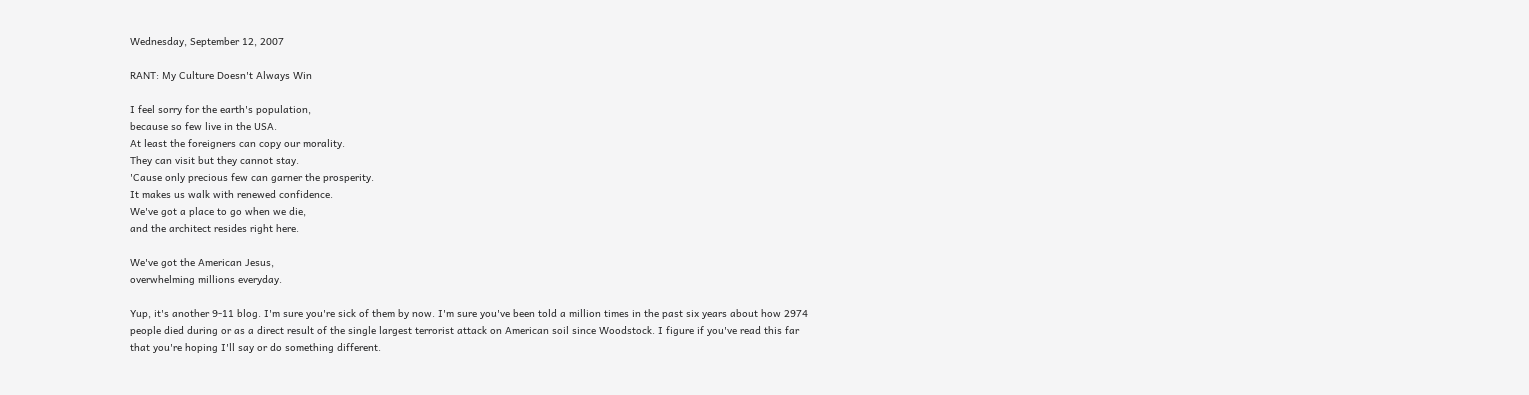Wednesday, September 12, 2007

RANT: My Culture Doesn't Always Win

I feel sorry for the earth's population,
because so few live in the USA.
At least the foreigners can copy our morality.
They can visit but they cannot stay.
'Cause only precious few can garner the prosperity.
It makes us walk with renewed confidence.
We've got a place to go when we die,
and the architect resides right here.

We've got the American Jesus,
overwhelming millions everyday.

Yup, it's another 9-11 blog. I'm sure you're sick of them by now. I'm sure you've been told a million times in the past six years about how 2974 people died during or as a direct result of the single largest terrorist attack on American soil since Woodstock. I figure if you've read this far that you're hoping I'll say or do something different.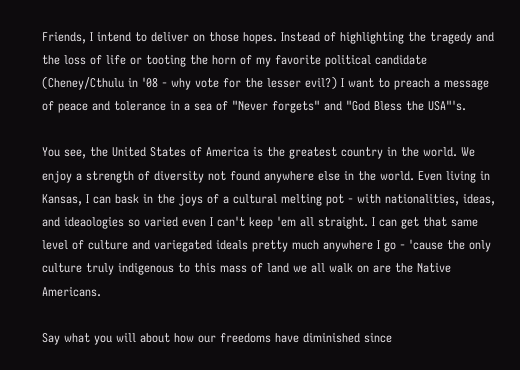Friends, I intend to deliver on those hopes. Instead of highlighting the tragedy and the loss of life or tooting the horn of my favorite political candidate (Cheney/Cthulu in '08 - why vote for the lesser evil?) I want to preach a message of peace and tolerance in a sea of "Never forgets" and "God Bless the USA"'s.

You see, the United States of America is the greatest country in the world. We enjoy a strength of diversity not found anywhere else in the world. Even living in Kansas, I can bask in the joys of a cultural melting pot - with nationalities, ideas, and ideaologies so varied even I can't keep 'em all straight. I can get that same level of culture and variegated ideals pretty much anywhere I go - 'cause the only culture truly indigenous to this mass of land we all walk on are the Native Americans.

Say what you will about how our freedoms have diminished since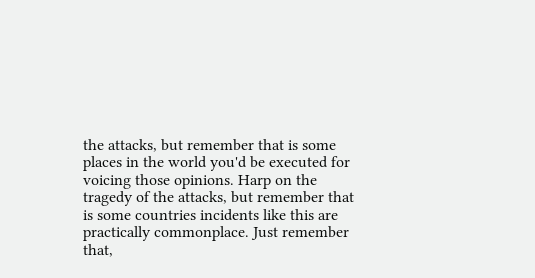the attacks, but remember that is some places in the world you'd be executed for voicing those opinions. Harp on the tragedy of the attacks, but remember that is some countries incidents like this are practically commonplace. Just remember that,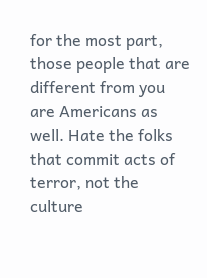for the most part, those people that are different from you are Americans as well. Hate the folks that commit acts of terror, not the culture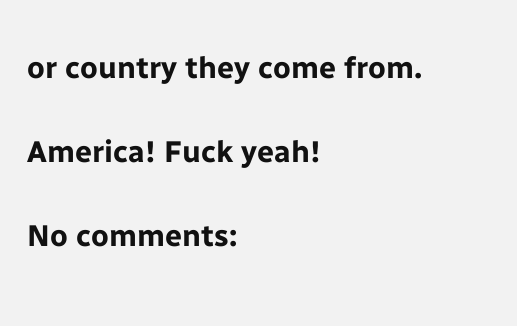or country they come from.

America! Fuck yeah!

No comments: